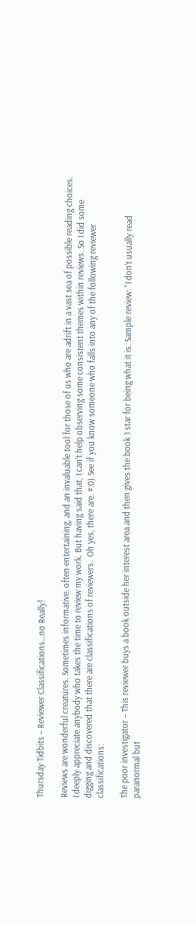Thursday Tidbits – Reviewer Classifications…no Really!

Reviews are wonderful creatures. Sometimes informative, often entertaining, and an invaluable tool for those of us who are adrift in a vast sea of possible reading choices. I deeply appreciate anybody who takes the time to review my work. But having said that, I can’t help observing some consistent themes within reviews. So I did some digging and discovered that there are classifications of reviewers.  Oh yes, there are. #:0) See if you know someone who falls into any of the following reviewer classifications:

The poor investigator – This reviewer buys a book outside her interest area and then gives the book 1 star for being what it is. Sample review: “I don’t usually read paranormal but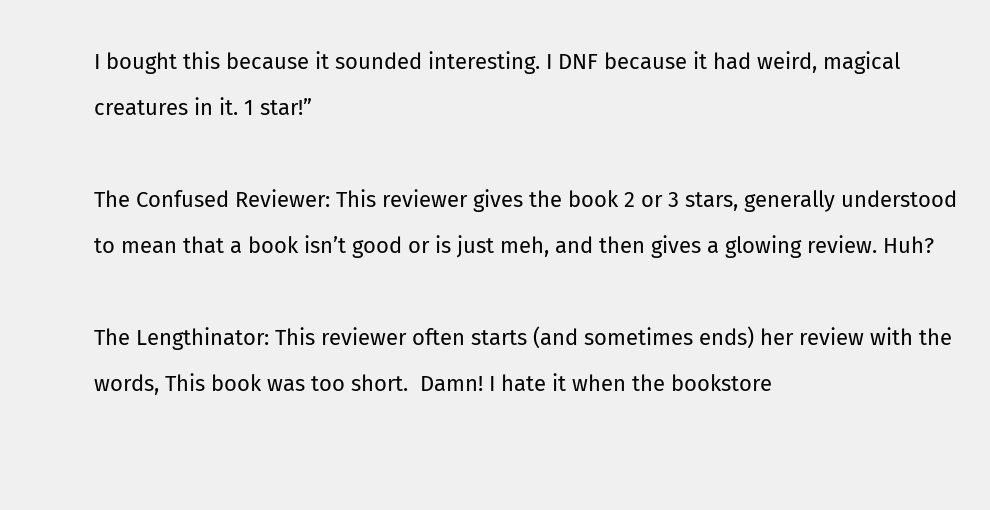I bought this because it sounded interesting. I DNF because it had weird, magical creatures in it. 1 star!”

The Confused Reviewer: This reviewer gives the book 2 or 3 stars, generally understood to mean that a book isn’t good or is just meh, and then gives a glowing review. Huh?

The Lengthinator: This reviewer often starts (and sometimes ends) her review with the words, This book was too short.  Damn! I hate it when the bookstore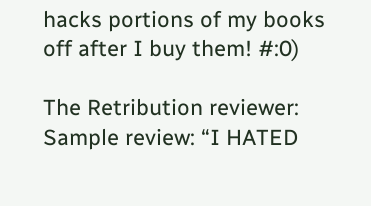hacks portions of my books off after I buy them! #:0)

The Retribution reviewer: Sample review: “I HATED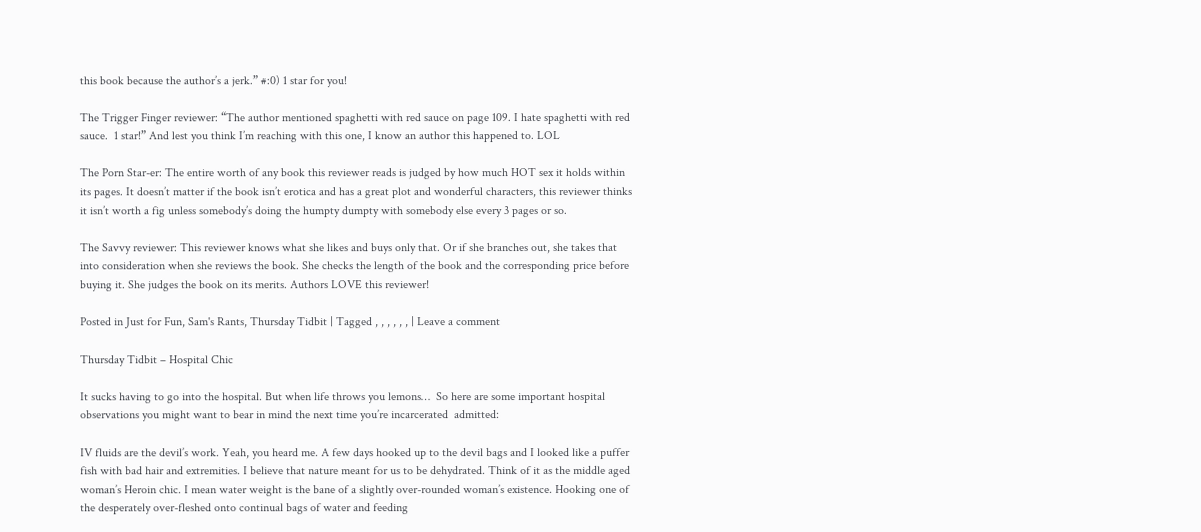this book because the author’s a jerk.” #:0) 1 star for you!

The Trigger Finger reviewer: “The author mentioned spaghetti with red sauce on page 109. I hate spaghetti with red sauce.  1 star!” And lest you think I’m reaching with this one, I know an author this happened to. LOL

The Porn Star-er: The entire worth of any book this reviewer reads is judged by how much HOT sex it holds within its pages. It doesn’t matter if the book isn’t erotica and has a great plot and wonderful characters, this reviewer thinks it isn’t worth a fig unless somebody’s doing the humpty dumpty with somebody else every 3 pages or so.

The Savvy reviewer: This reviewer knows what she likes and buys only that. Or if she branches out, she takes that into consideration when she reviews the book. She checks the length of the book and the corresponding price before buying it. She judges the book on its merits. Authors LOVE this reviewer!

Posted in Just for Fun, Sam's Rants, Thursday Tidbit | Tagged , , , , , , | Leave a comment

Thursday Tidbit – Hospital Chic

It sucks having to go into the hospital. But when life throws you lemons…  So here are some important hospital observations you might want to bear in mind the next time you’re incarcerated  admitted:

IV fluids are the devil’s work. Yeah, you heard me. A few days hooked up to the devil bags and I looked like a puffer fish with bad hair and extremities. I believe that nature meant for us to be dehydrated. Think of it as the middle aged woman’s Heroin chic. I mean water weight is the bane of a slightly over-rounded woman’s existence. Hooking one of the desperately over-fleshed onto continual bags of water and feeding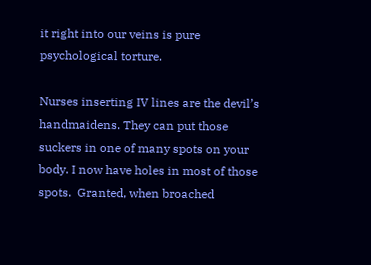it right into our veins is pure psychological torture.

Nurses inserting IV lines are the devil’s handmaidens. They can put those suckers in one of many spots on your body. I now have holes in most of those spots.  Granted, when broached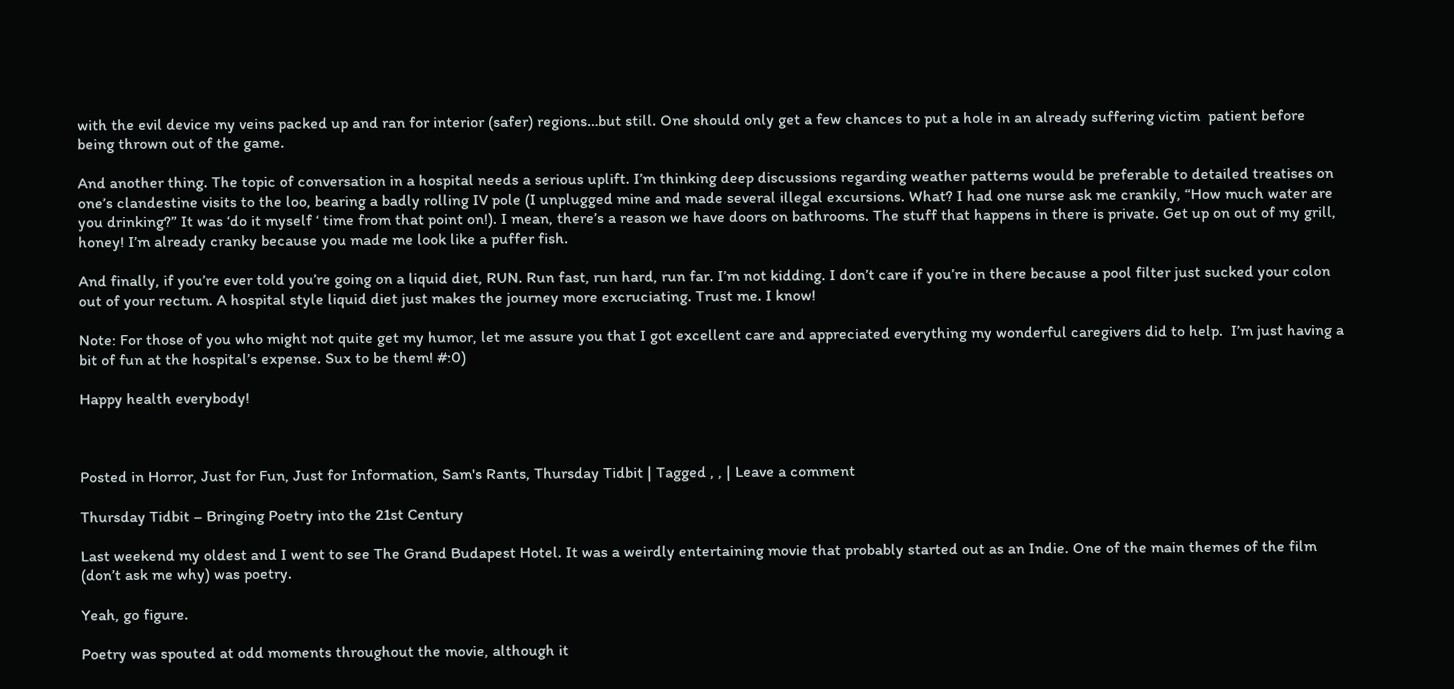with the evil device my veins packed up and ran for interior (safer) regions…but still. One should only get a few chances to put a hole in an already suffering victim  patient before being thrown out of the game.

And another thing. The topic of conversation in a hospital needs a serious uplift. I’m thinking deep discussions regarding weather patterns would be preferable to detailed treatises on one’s clandestine visits to the loo, bearing a badly rolling IV pole (I unplugged mine and made several illegal excursions. What? I had one nurse ask me crankily, “How much water are you drinking?” It was ‘do it myself ‘ time from that point on!). I mean, there’s a reason we have doors on bathrooms. The stuff that happens in there is private. Get up on out of my grill, honey! I’m already cranky because you made me look like a puffer fish.

And finally, if you’re ever told you’re going on a liquid diet, RUN. Run fast, run hard, run far. I’m not kidding. I don’t care if you’re in there because a pool filter just sucked your colon out of your rectum. A hospital style liquid diet just makes the journey more excruciating. Trust me. I know!

Note: For those of you who might not quite get my humor, let me assure you that I got excellent care and appreciated everything my wonderful caregivers did to help.  I’m just having a bit of fun at the hospital’s expense. Sux to be them! #:0)

Happy health everybody!



Posted in Horror, Just for Fun, Just for Information, Sam's Rants, Thursday Tidbit | Tagged , , | Leave a comment

Thursday Tidbit – Bringing Poetry into the 21st Century

Last weekend my oldest and I went to see The Grand Budapest Hotel. It was a weirdly entertaining movie that probably started out as an Indie. One of the main themes of the film (don’t ask me why) was poetry.

Yeah, go figure.

Poetry was spouted at odd moments throughout the movie, although it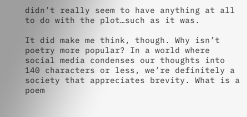didn’t really seem to have anything at all to do with the plot…such as it was.

It did make me think, though. Why isn’t poetry more popular? In a world where social media condenses our thoughts into 140 characters or less, we’re definitely a society that appreciates brevity. What is a poem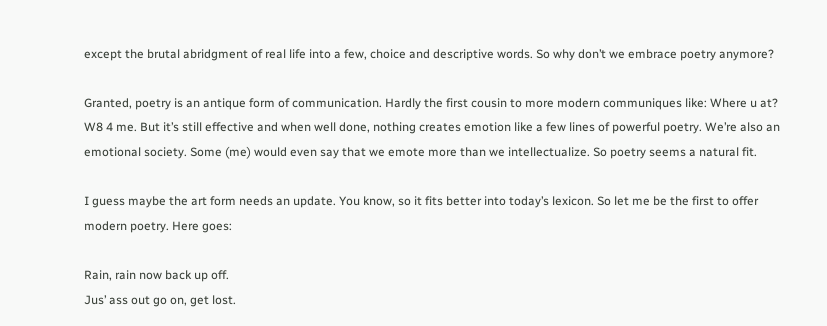except the brutal abridgment of real life into a few, choice and descriptive words. So why don’t we embrace poetry anymore?

Granted, poetry is an antique form of communication. Hardly the first cousin to more modern communiques like: Where u at? W8 4 me. But it’s still effective and when well done, nothing creates emotion like a few lines of powerful poetry. We’re also an emotional society. Some (me) would even say that we emote more than we intellectualize. So poetry seems a natural fit.

I guess maybe the art form needs an update. You know, so it fits better into today’s lexicon. So let me be the first to offer modern poetry. Here goes:

Rain, rain now back up off.
Jus’ ass out go on, get lost.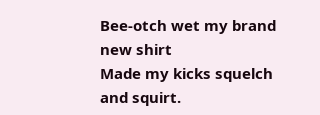Bee-otch wet my brand new shirt
Made my kicks squelch and squirt.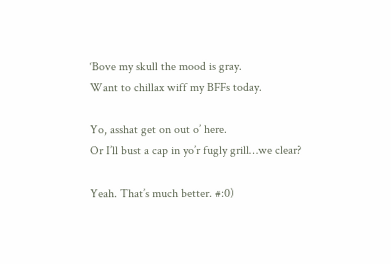‘Bove my skull the mood is gray.
Want to chillax wiff my BFFs today.

Yo, asshat get on out o’ here.
Or I’ll bust a cap in yo’r fugly grill…we clear?

Yeah. That’s much better. #:0)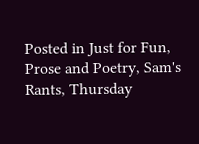Posted in Just for Fun, Prose and Poetry, Sam's Rants, Thursday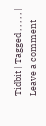Tidbit | Tagged , , , , , | Leave a comment